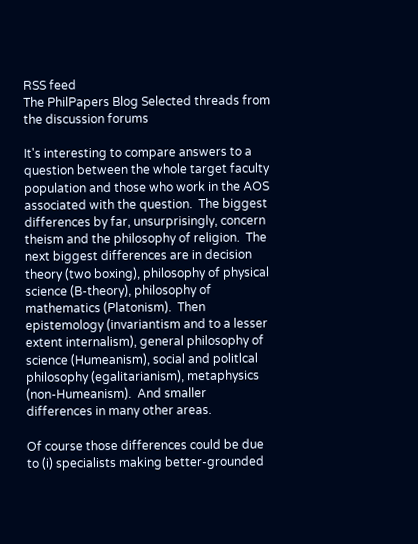RSS feed
The PhilPapers Blog Selected threads from the discussion forums

It's interesting to compare answers to a question between the whole target faculty population and those who work in the AOS associated with the question.  The biggest differences by far, unsurprisingly, concern theism and the philosophy of religion.  The next biggest differences are in decision theory (two boxing), philosophy of physical science (B-theory), philosophy of mathematics (Platonism).  Then epistemology (invariantism and to a lesser extent internalism), general philosophy of science (Humeanism), social and politlcal philosophy (egalitarianism), metaphysics (non-Humeanism).  And smaller differences in many other areas.

Of course those differences could be due to (i) specialists making better-grounded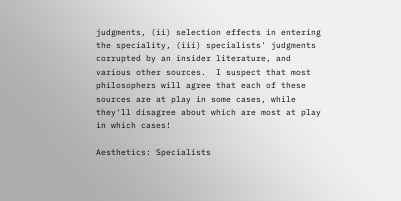judgments, (ii) selection effects in entering the speciality, (iii) specialists' judgments corrupted by an insider literature, and various other sources.  I suspect that most philosophers will agree that each of these sources are at play in some cases, while they'll disagree about which are most at play in which cases!

Aesthetics: Specialists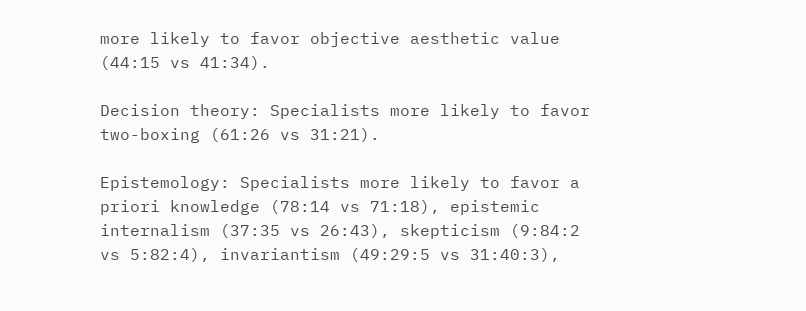more likely to favor objective aesthetic value (44:15 vs 41:34).

Decision theory: Specialists more likely to favor two-boxing (61:26 vs 31:21).

Epistemology: Specialists more likely to favor a priori knowledge (78:14 vs 71:18), epistemic internalism (37:35 vs 26:43), skepticism (9:84:2 vs 5:82:4), invariantism (49:29:5 vs 31:40:3),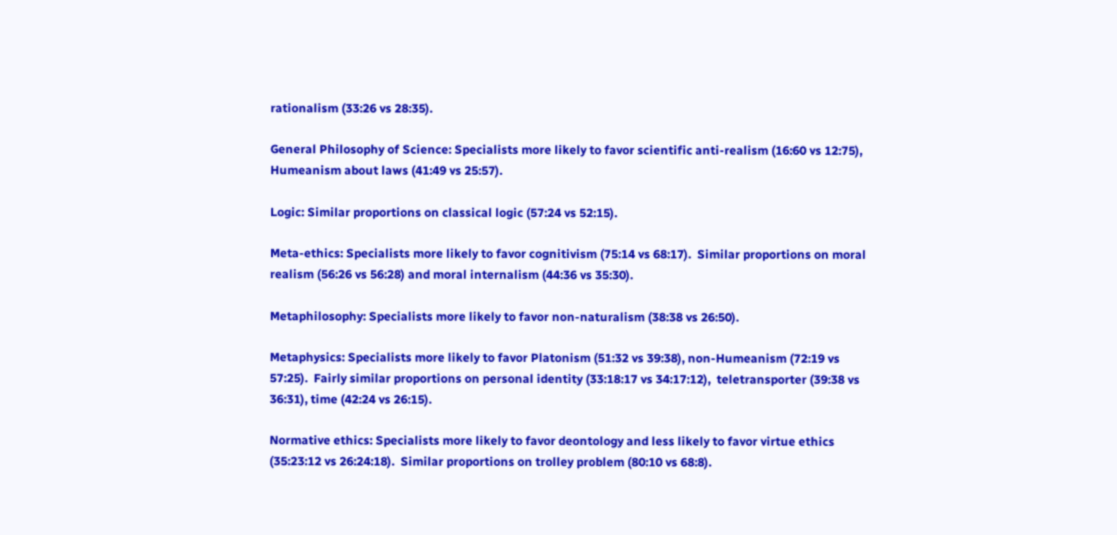rationalism (33:26 vs 28:35).

General Philosophy of Science: Specialists more likely to favor scientific anti-realism (16:60 vs 12:75), Humeanism about laws (41:49 vs 25:57).

Logic: Similar proportions on classical logic (57:24 vs 52:15).

Meta-ethics: Specialists more likely to favor cognitivism (75:14 vs 68:17).  Similar proportions on moral realism (56:26 vs 56:28) and moral internalism (44:36 vs 35:30).

Metaphilosophy: Specialists more likely to favor non-naturalism (38:38 vs 26:50).

Metaphysics: Specialists more likely to favor Platonism (51:32 vs 39:38), non-Humeanism (72:19 vs 57:25).  Fairly similar proportions on personal identity (33:18:17 vs 34:17:12),  teletransporter (39:38 vs 36:31), time (42:24 vs 26:15).

Normative ethics: Specialists more likely to favor deontology and less likely to favor virtue ethics (35:23:12 vs 26:24:18).  Similar proportions on trolley problem (80:10 vs 68:8).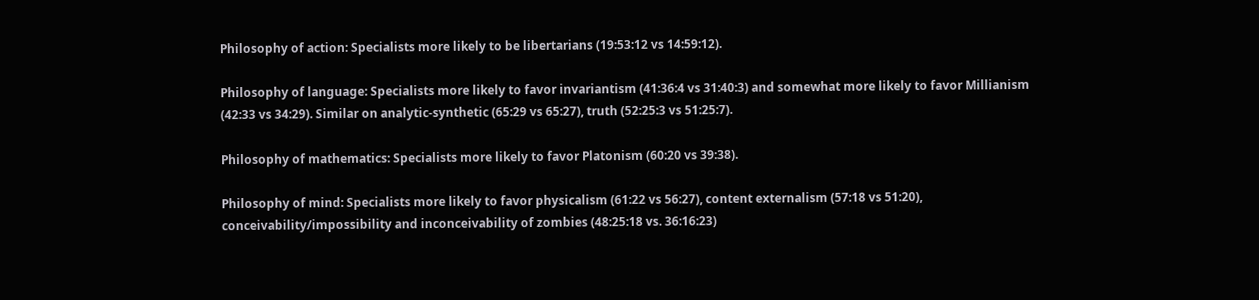Philosophy of action: Specialists more likely to be libertarians (19:53:12 vs 14:59:12).

Philosophy of language: Specialists more likely to favor invariantism (41:36:4 vs 31:40:3) and somewhat more likely to favor Millianism (42:33 vs 34:29). Similar on analytic-synthetic (65:29 vs 65:27), truth (52:25:3 vs 51:25:7).

Philosophy of mathematics: Specialists more likely to favor Platonism (60:20 vs 39:38).

Philosophy of mind: Specialists more likely to favor physicalism (61:22 vs 56:27), content externalism (57:18 vs 51:20), conceivability/impossibility and inconceivability of zombies (48:25:18 vs. 36:16:23)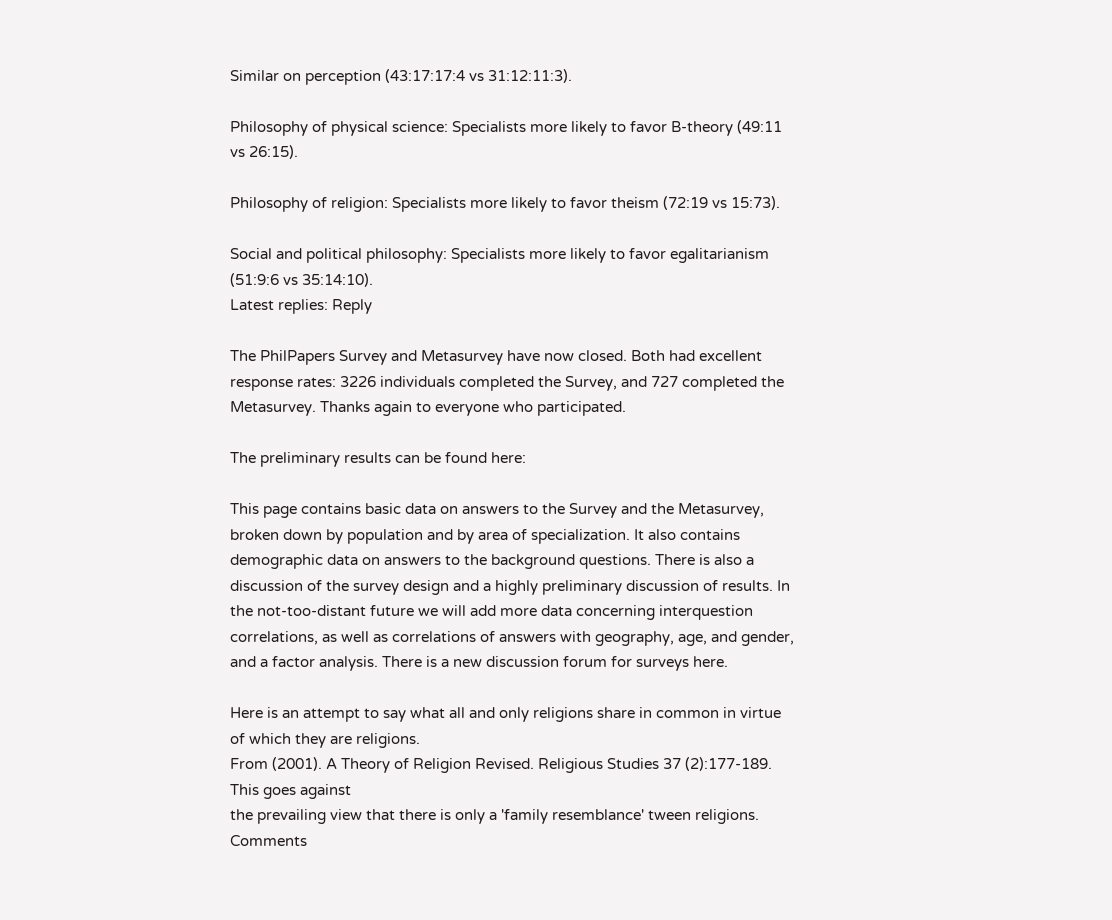Similar on perception (43:17:17:4 vs 31:12:11:3).

Philosophy of physical science: Specialists more likely to favor B-theory (49:11 vs 26:15).

Philosophy of religion: Specialists more likely to favor theism (72:19 vs 15:73).

Social and political philosophy: Specialists more likely to favor egalitarianism (51:9:6 vs 35:14:10).
Latest replies: Reply

The PhilPapers Survey and Metasurvey have now closed. Both had excellent response rates: 3226 individuals completed the Survey, and 727 completed the Metasurvey. Thanks again to everyone who participated.

The preliminary results can be found here:

This page contains basic data on answers to the Survey and the Metasurvey, broken down by population and by area of specialization. It also contains demographic data on answers to the background questions. There is also a discussion of the survey design and a highly preliminary discussion of results. In the not-too-distant future we will add more data concerning interquestion correlations, as well as correlations of answers with geography, age, and gender, and a factor analysis. There is a new discussion forum for surveys here.

Here is an attempt to say what all and only religions share in common in virtue of which they are religions.
From (2001). A Theory of Religion Revised. Religious Studies 37 (2):177-189. This goes against
the prevailing view that there is only a 'family resemblance' tween religions.
Comments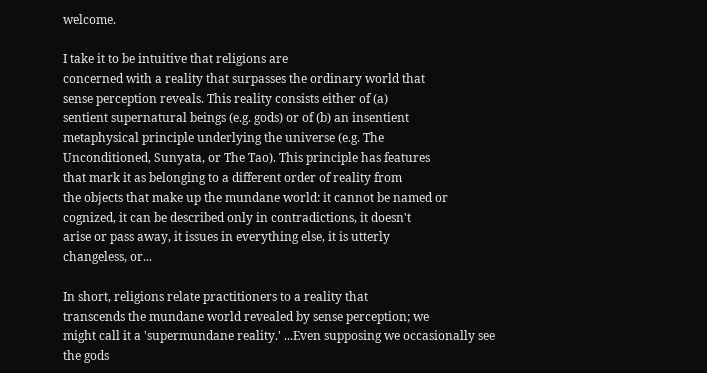welcome.

I take it to be intuitive that religions are
concerned with a reality that surpasses the ordinary world that
sense perception reveals. This reality consists either of (a)
sentient supernatural beings (e.g. gods) or of (b) an insentient
metaphysical principle underlying the universe (e.g. The
Unconditioned, Sunyata, or The Tao). This principle has features
that mark it as belonging to a different order of reality from
the objects that make up the mundane world: it cannot be named or
cognized, it can be described only in contradictions, it doesn't
arise or pass away, it issues in everything else, it is utterly
changeless, or...

In short, religions relate practitioners to a reality that
transcends the mundane world revealed by sense perception; we
might call it a 'supermundane reality.' ...Even supposing we occasionally see
the gods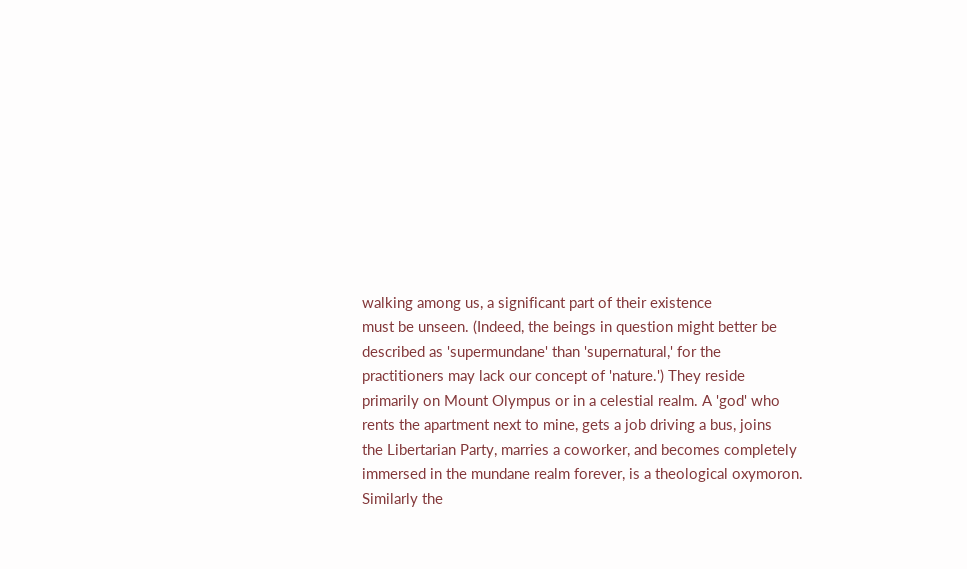walking among us, a significant part of their existence
must be unseen. (Indeed, the beings in question might better be
described as 'supermundane' than 'supernatural,' for the
practitioners may lack our concept of 'nature.') They reside
primarily on Mount Olympus or in a celestial realm. A 'god' who
rents the apartment next to mine, gets a job driving a bus, joins
the Libertarian Party, marries a coworker, and becomes completely
immersed in the mundane realm forever, is a theological oxymoron.
Similarly the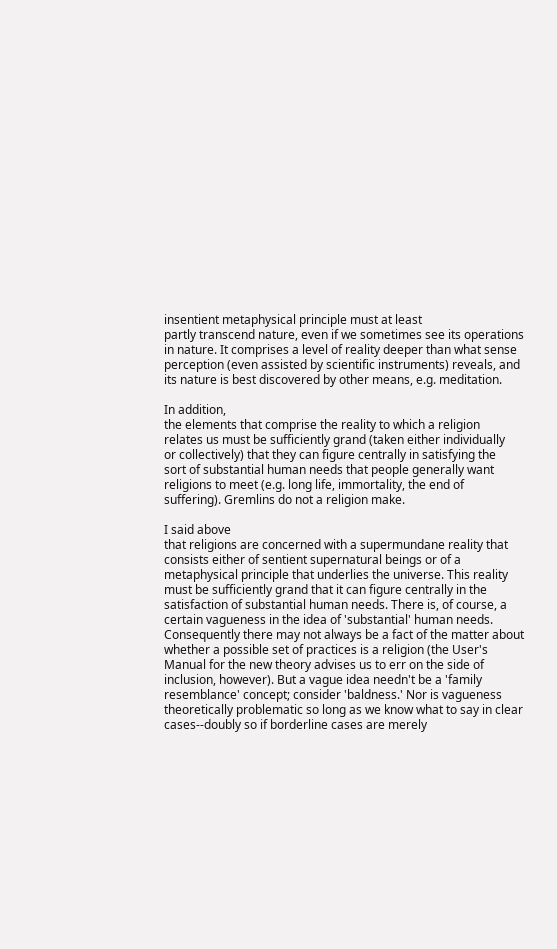insentient metaphysical principle must at least
partly transcend nature, even if we sometimes see its operations
in nature. It comprises a level of reality deeper than what sense
perception (even assisted by scientific instruments) reveals, and
its nature is best discovered by other means, e.g. meditation.

In addition,
the elements that comprise the reality to which a religion
relates us must be sufficiently grand (taken either individually
or collectively) that they can figure centrally in satisfying the
sort of substantial human needs that people generally want
religions to meet (e.g. long life, immortality, the end of
suffering). Gremlins do not a religion make.

I said above
that religions are concerned with a supermundane reality that
consists either of sentient supernatural beings or of a
metaphysical principle that underlies the universe. This reality
must be sufficiently grand that it can figure centrally in the
satisfaction of substantial human needs. There is, of course, a
certain vagueness in the idea of 'substantial' human needs.
Consequently there may not always be a fact of the matter about
whether a possible set of practices is a religion (the User's
Manual for the new theory advises us to err on the side of
inclusion, however). But a vague idea needn't be a 'family
resemblance' concept; consider 'baldness.' Nor is vagueness
theoretically problematic so long as we know what to say in clear
cases--doubly so if borderline cases are merely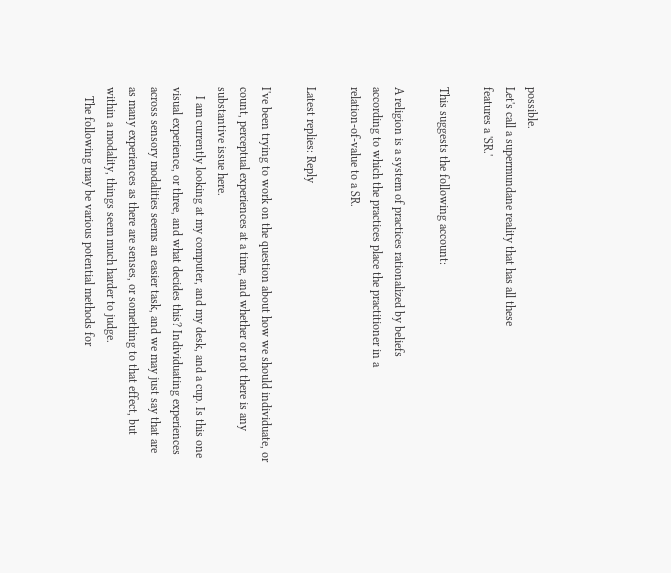possible.
Let's call a supermundane reality that has all these
features a 'SR.'

This suggests the following account:

A religion is a system of practices rationalized by beliefs
according to which the practices place the practitioner in a
relation-of-value to a SR.

Latest replies: Reply

I've been trying to work on the question about how we should individuate, or count, perceptual experiences at a time, and whether or not there is any substantive issue here.
   I am currently looking at my computer, and my desk, and a cup. Is this one visual experience, or three, and what decides this? Individuating experiences across sensory modalities seems an easier task, and we may just say that are as many experiences as there are senses, or something to that effect, but within a modality, things seem much harder to judge.
   The following may be various potential methods for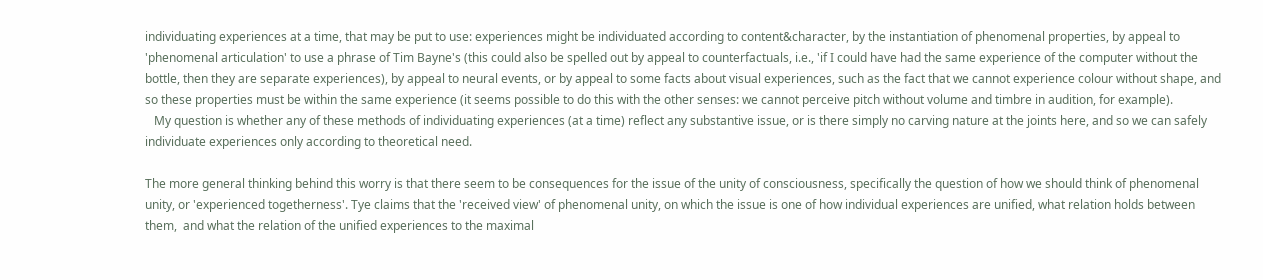individuating experiences at a time, that may be put to use: experiences might be individuated according to content&character, by the instantiation of phenomenal properties, by appeal to 'phenomenal articulation' to use a phrase of Tim Bayne's (this could also be spelled out by appeal to counterfactuals, i.e., 'if I could have had the same experience of the computer without the bottle, then they are separate experiences), by appeal to neural events, or by appeal to some facts about visual experiences, such as the fact that we cannot experience colour without shape, and so these properties must be within the same experience (it seems possible to do this with the other senses: we cannot perceive pitch without volume and timbre in audition, for example).
   My question is whether any of these methods of individuating experiences (at a time) reflect any substantive issue, or is there simply no carving nature at the joints here, and so we can safely individuate experiences only according to theoretical need.

The more general thinking behind this worry is that there seem to be consequences for the issue of the unity of consciousness, specifically the question of how we should think of phenomenal unity, or 'experienced togetherness'. Tye claims that the 'received view' of phenomenal unity, on which the issue is one of how individual experiences are unified, what relation holds between them,  and what the relation of the unified experiences to the maximal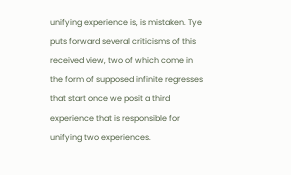unifying experience is, is mistaken. Tye puts forward several criticisms of this received view, two of which come in the form of supposed infinite regresses that start once we posit a third experience that is responsible for unifying two experiences.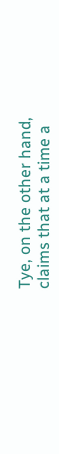Tye, on the other hand, claims that at a time a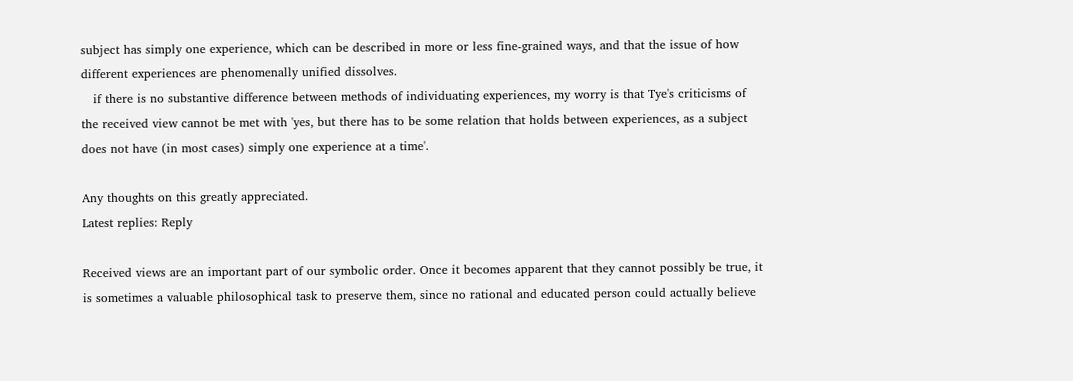subject has simply one experience, which can be described in more or less fine-grained ways, and that the issue of how different experiences are phenomenally unified dissolves.
   if there is no substantive difference between methods of individuating experiences, my worry is that Tye's criticisms of the received view cannot be met with 'yes, but there has to be some relation that holds between experiences, as a subject does not have (in most cases) simply one experience at a time'.

Any thoughts on this greatly appreciated.
Latest replies: Reply

Received views are an important part of our symbolic order. Once it becomes apparent that they cannot possibly be true, it is sometimes a valuable philosophical task to preserve them, since no rational and educated person could actually believe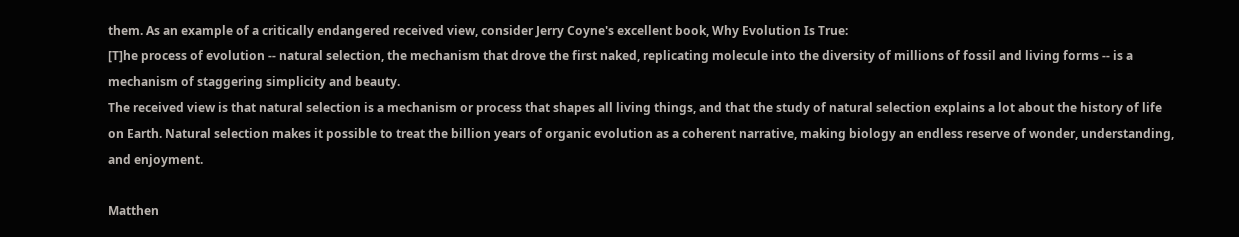them. As an example of a critically endangered received view, consider Jerry Coyne's excellent book, Why Evolution Is True:
[T]he process of evolution -- natural selection, the mechanism that drove the first naked, replicating molecule into the diversity of millions of fossil and living forms -- is a mechanism of staggering simplicity and beauty.
The received view is that natural selection is a mechanism or process that shapes all living things, and that the study of natural selection explains a lot about the history of life on Earth. Natural selection makes it possible to treat the billion years of organic evolution as a coherent narrative, making biology an endless reserve of wonder, understanding, and enjoyment.

Matthen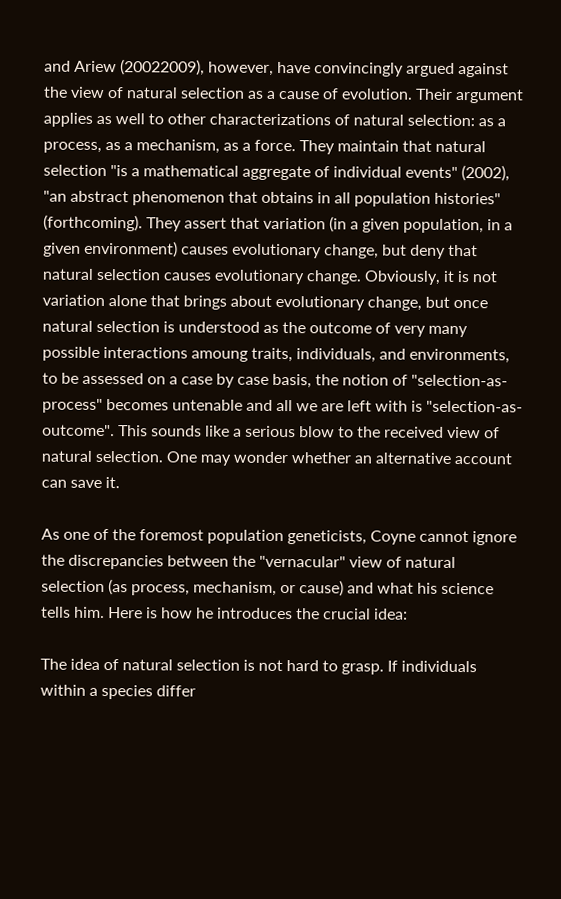and Ariew (20022009), however, have convincingly argued against the view of natural selection as a cause of evolution. Their argument applies as well to other characterizations of natural selection: as a process, as a mechanism, as a force. They maintain that natural selection "is a mathematical aggregate of individual events" (2002), "an abstract phenomenon that obtains in all population histories" (forthcoming). They assert that variation (in a given population, in a given environment) causes evolutionary change, but deny that natural selection causes evolutionary change. Obviously, it is not variation alone that brings about evolutionary change, but once natural selection is understood as the outcome of very many possible interactions amoung traits, individuals, and environments, to be assessed on a case by case basis, the notion of "selection-as-process" becomes untenable and all we are left with is "selection-as-outcome". This sounds like a serious blow to the received view of natural selection. One may wonder whether an alternative account can save it.

As one of the foremost population geneticists, Coyne cannot ignore the discrepancies between the "vernacular" view of natural selection (as process, mechanism, or cause) and what his science tells him. Here is how he introduces the crucial idea:

The idea of natural selection is not hard to grasp. If individuals within a species differ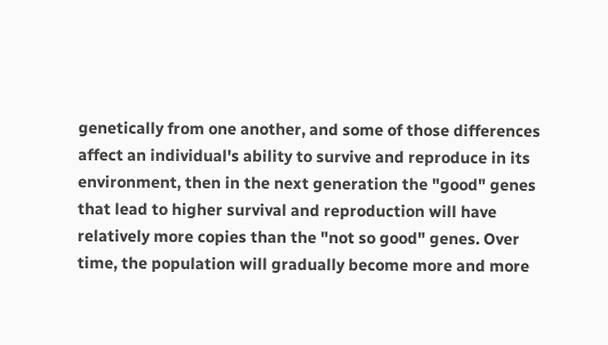genetically from one another, and some of those differences affect an individual's ability to survive and reproduce in its environment, then in the next generation the "good" genes that lead to higher survival and reproduction will have relatively more copies than the "not so good" genes. Over time, the population will gradually become more and more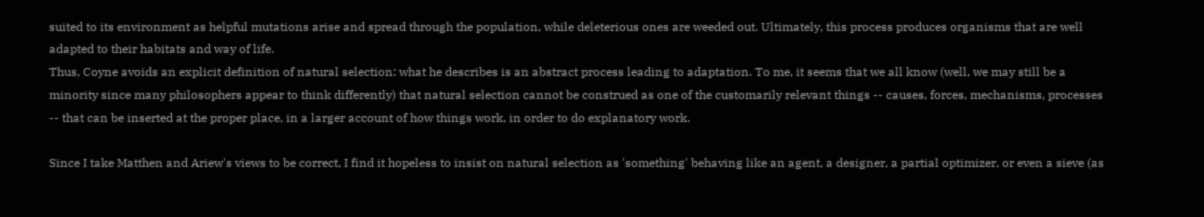suited to its environment as helpful mutations arise and spread through the population, while deleterious ones are weeded out. Ultimately, this process produces organisms that are well adapted to their habitats and way of life.
Thus, Coyne avoids an explicit definition of natural selection: what he describes is an abstract process leading to adaptation. To me, it seems that we all know (well, we may still be a minority since many philosophers appear to think differently) that natural selection cannot be construed as one of the customarily relevant things -- causes, forces, mechanisms, processes -- that can be inserted at the proper place, in a larger account of how things work, in order to do explanatory work.

Since I take Matthen and Ariew's views to be correct, I find it hopeless to insist on natural selection as 'something' behaving like an agent, a designer, a partial optimizer, or even a sieve (as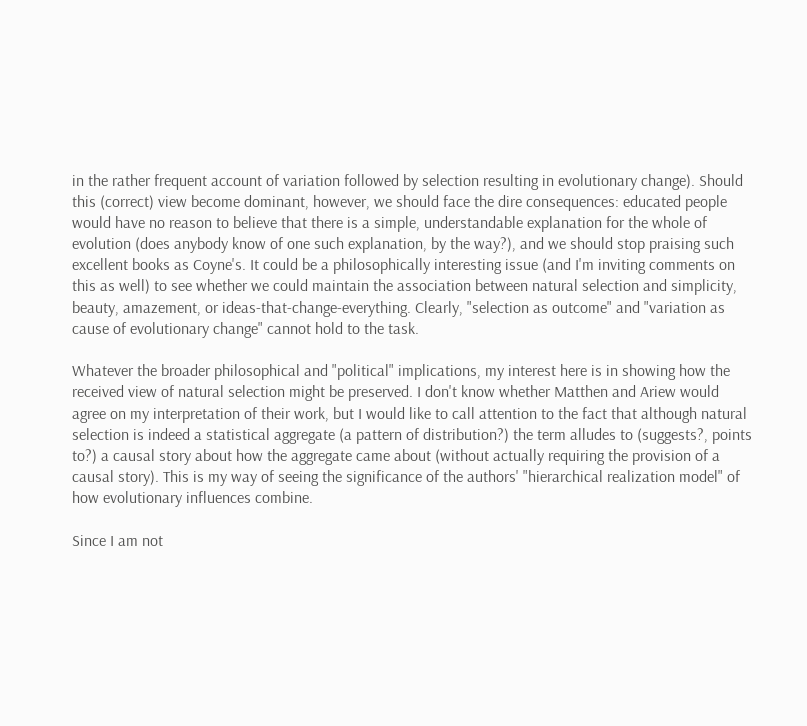in the rather frequent account of variation followed by selection resulting in evolutionary change). Should this (correct) view become dominant, however, we should face the dire consequences: educated people would have no reason to believe that there is a simple, understandable explanation for the whole of evolution (does anybody know of one such explanation, by the way?), and we should stop praising such excellent books as Coyne's. It could be a philosophically interesting issue (and I'm inviting comments on this as well) to see whether we could maintain the association between natural selection and simplicity, beauty, amazement, or ideas-that-change-everything. Clearly, "selection as outcome" and "variation as cause of evolutionary change" cannot hold to the task.

Whatever the broader philosophical and "political" implications, my interest here is in showing how the received view of natural selection might be preserved. I don't know whether Matthen and Ariew would agree on my interpretation of their work, but I would like to call attention to the fact that although natural selection is indeed a statistical aggregate (a pattern of distribution?) the term alludes to (suggests?, points to?) a causal story about how the aggregate came about (without actually requiring the provision of a causal story). This is my way of seeing the significance of the authors' "hierarchical realization model" of how evolutionary influences combine.

Since I am not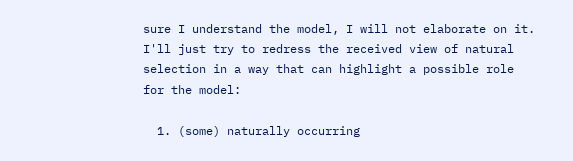sure I understand the model, I will not elaborate on it. I'll just try to redress the received view of natural selection in a way that can highlight a possible role for the model:

  1. (some) naturally occurring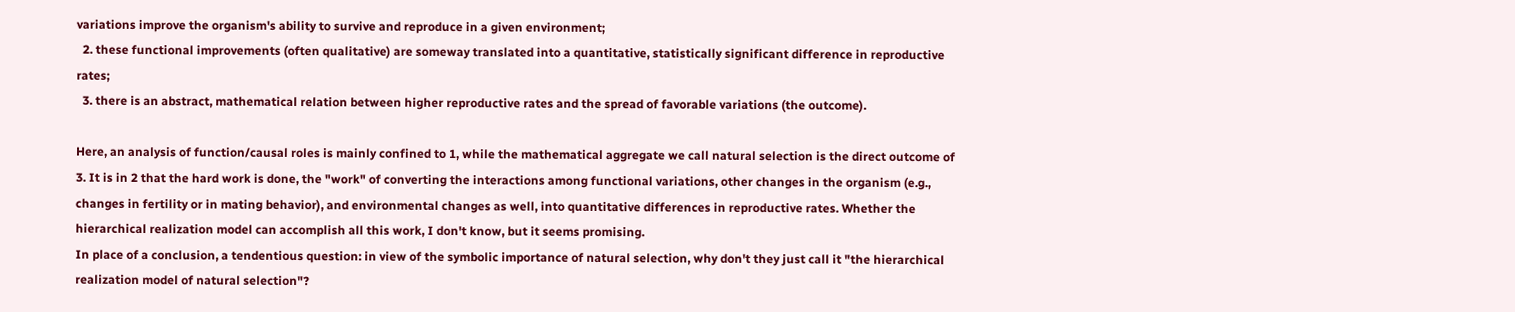variations improve the organism's ability to survive and reproduce in a given environment;
  2. these functional improvements (often qualitative) are someway translated into a quantitative, statistically significant difference in reproductive rates;
  3. there is an abstract, mathematical relation between higher reproductive rates and the spread of favorable variations (the outcome).

Here, an analysis of function/causal roles is mainly confined to 1, while the mathematical aggregate we call natural selection is the direct outcome of 3. It is in 2 that the hard work is done, the "work" of converting the interactions among functional variations, other changes in the organism (e.g., changes in fertility or in mating behavior), and environmental changes as well, into quantitative differences in reproductive rates. Whether the hierarchical realization model can accomplish all this work, I don't know, but it seems promising.
In place of a conclusion, a tendentious question: in view of the symbolic importance of natural selection, why don't they just call it "the hierarchical realization model of natural selection"?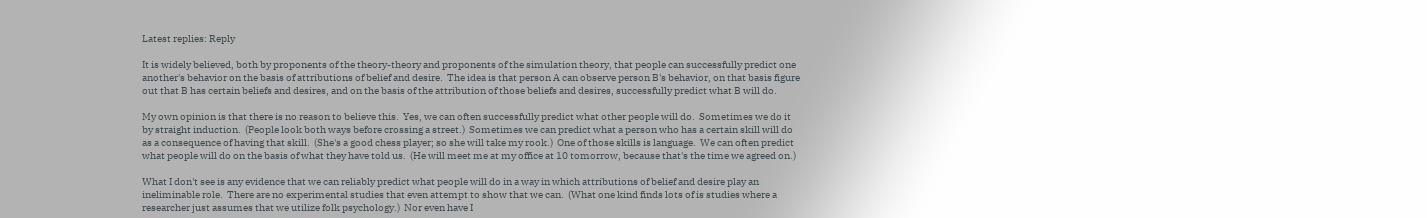Latest replies: Reply

It is widely believed, both by proponents of the theory-theory and proponents of the simulation theory, that people can successfully predict one another's behavior on the basis of attributions of belief and desire.  The idea is that person A can observe person B's behavior, on that basis figure out that B has certain beliefs and desires, and on the basis of the attribution of those beliefs and desires, successfully predict what B will do.

My own opinion is that there is no reason to believe this.  Yes, we can often successfully predict what other people will do.  Sometimes we do it by straight induction.  (People look both ways before crossing a street.)  Sometimes we can predict what a person who has a certain skill will do as a consequence of having that skill.  (She's a good chess player; so she will take my rook.)  One of those skills is language.  We can often predict what people will do on the basis of what they have told us.  (He will meet me at my office at 10 tomorrow, because that's the time we agreed on.)

What I don't see is any evidence that we can reliably predict what people will do in a way in which attributions of belief and desire play an ineliminable role.  There are no experimental studies that even attempt to show that we can.  (What one kind finds lots of is studies where a researcher just assumes that we utilize folk psychology.)  Nor even have I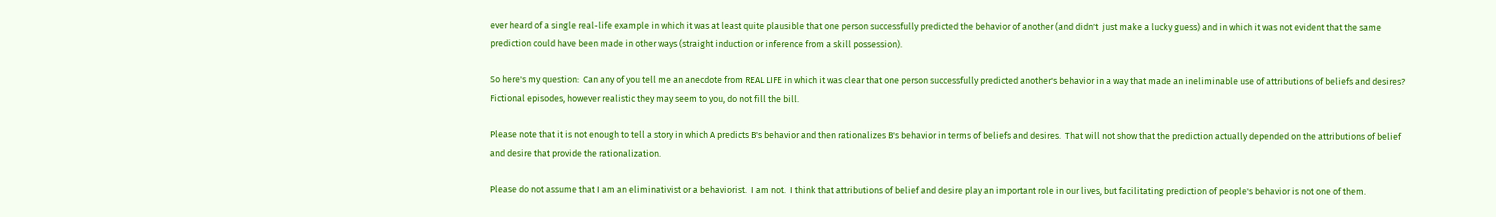ever heard of a single real-life example in which it was at least quite plausible that one person successfully predicted the behavior of another (and didn't  just make a lucky guess) and in which it was not evident that the same prediction could have been made in other ways (straight induction or inference from a skill possession).

So here's my question:  Can any of you tell me an anecdote from REAL LIFE in which it was clear that one person successfully predicted another's behavior in a way that made an ineliminable use of attributions of beliefs and desires?  Fictional episodes, however realistic they may seem to you, do not fill the bill.

Please note that it is not enough to tell a story in which A predicts B's behavior and then rationalizes B's behavior in terms of beliefs and desires.  That will not show that the prediction actually depended on the attributions of belief and desire that provide the rationalization.

Please do not assume that I am an eliminativist or a behaviorist.  I am not.  I think that attributions of belief and desire play an important role in our lives, but facilitating prediction of people's behavior is not one of them.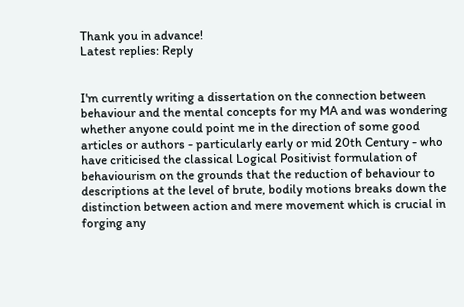Thank you in advance!
Latest replies: Reply


I'm currently writing a dissertation on the connection between behaviour and the mental concepts for my MA and was wondering whether anyone could point me in the direction of some good articles or authors - particularly early or mid 20th Century - who have criticised the classical Logical Positivist formulation of behaviourism on the grounds that the reduction of behaviour to descriptions at the level of brute, bodily motions breaks down the distinction between action and mere movement which is crucial in forging any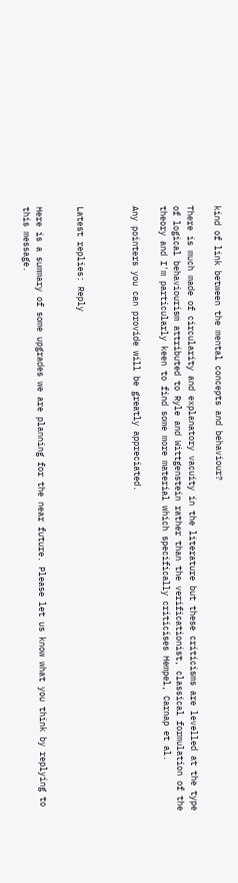kind of link between the mental concepts and behaviour?

There is much made of circularity and explanatory vacuity in the literature but these criticisms are levelled at the type of logical behaviourism attributed to Ryle and Wittgenstein rather than the verificationist, classical formulation of the theory and I'm particularly keen to find some more material which specifically criticises Hempel, Carnap et al.

Any pointers you can provide will be greatly appreciated.



Latest replies: Reply


Here is a summary of some upgrades we are planning for the near future. Please let us know what you think by replying to this message.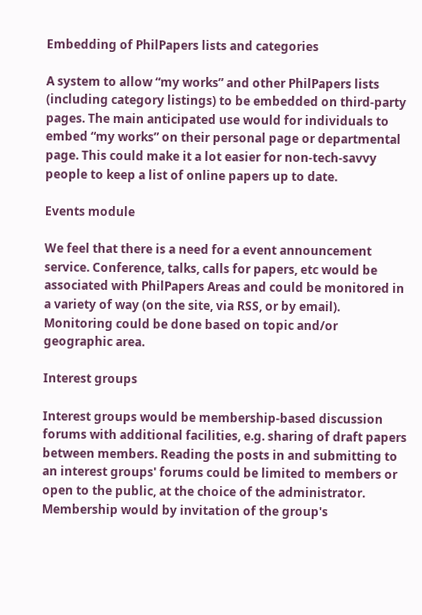Embedding of PhilPapers lists and categories

A system to allow “my works” and other PhilPapers lists (including category listings) to be embedded on third-party pages. The main anticipated use would for individuals to embed “my works” on their personal page or departmental page. This could make it a lot easier for non-tech-savvy people to keep a list of online papers up to date.

Events module

We feel that there is a need for a event announcement service. Conference, talks, calls for papers, etc would be associated with PhilPapers Areas and could be monitored in a variety of way (on the site, via RSS, or by email). Monitoring could be done based on topic and/or geographic area.

Interest groups

Interest groups would be membership-based discussion forums with additional facilities, e.g. sharing of draft papers between members. Reading the posts in and submitting to an interest groups' forums could be limited to members or open to the public, at the choice of the administrator. Membership would by invitation of the group's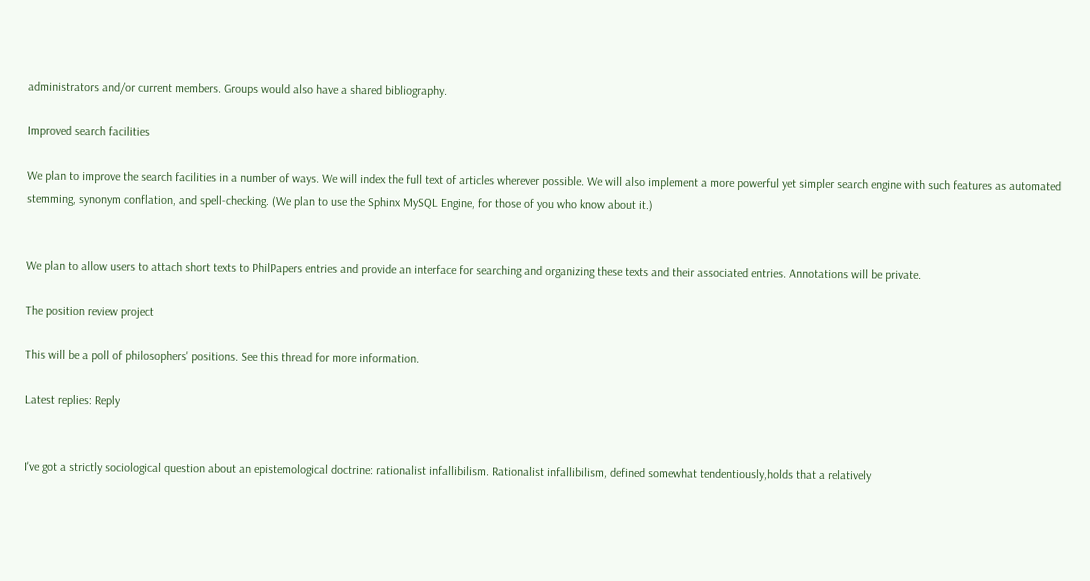administrators and/or current members. Groups would also have a shared bibliography.

Improved search facilities

We plan to improve the search facilities in a number of ways. We will index the full text of articles wherever possible. We will also implement a more powerful yet simpler search engine with such features as automated stemming, synonym conflation, and spell-checking. (We plan to use the Sphinx MySQL Engine, for those of you who know about it.)


We plan to allow users to attach short texts to PhilPapers entries and provide an interface for searching and organizing these texts and their associated entries. Annotations will be private.

The position review project

This will be a poll of philosophers' positions. See this thread for more information.

Latest replies: Reply


I've got a strictly sociological question about an epistemological doctrine: rationalist infallibilism. Rationalist infallibilism, defined somewhat tendentiously,holds that a relatively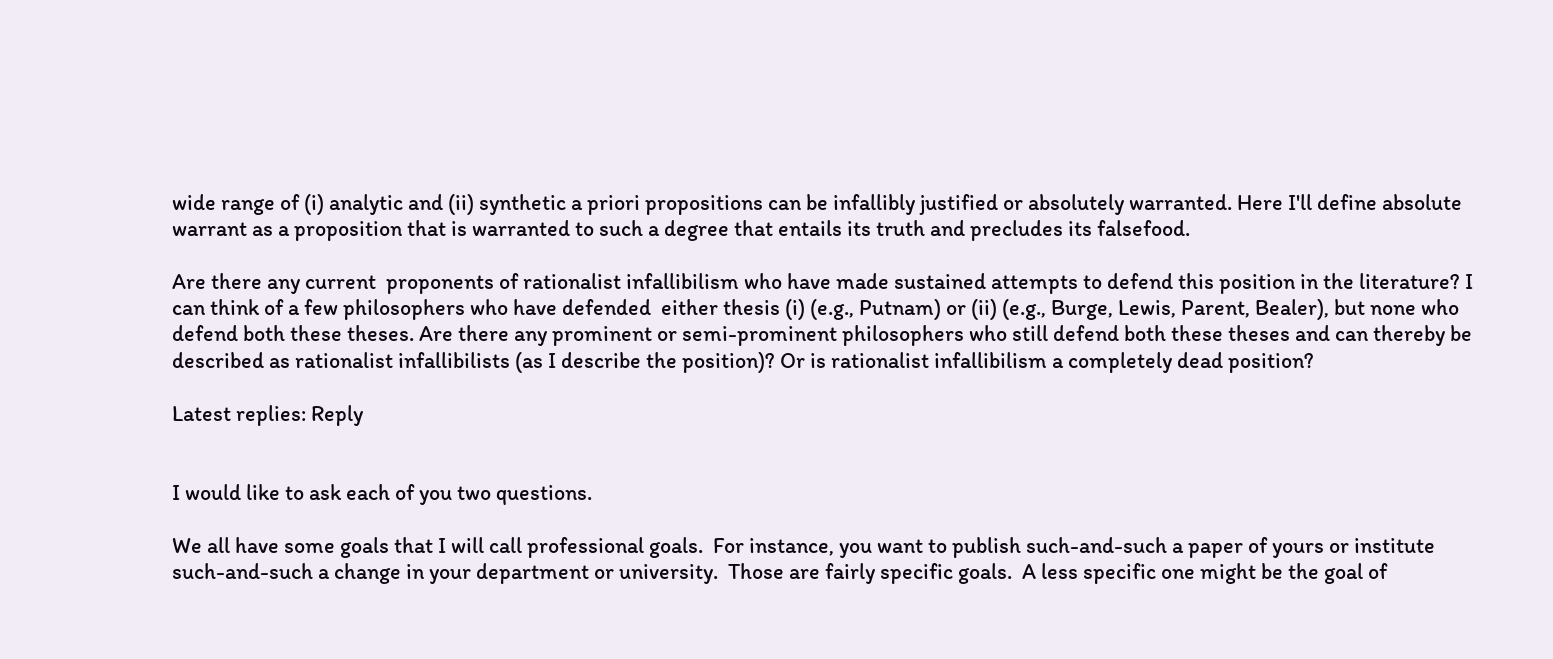wide range of (i) analytic and (ii) synthetic a priori propositions can be infallibly justified or absolutely warranted. Here I'll define absolute warrant as a proposition that is warranted to such a degree that entails its truth and precludes its falsefood.

Are there any current  proponents of rationalist infallibilism who have made sustained attempts to defend this position in the literature? I can think of a few philosophers who have defended  either thesis (i) (e.g., Putnam) or (ii) (e.g., Burge, Lewis, Parent, Bealer), but none who defend both these theses. Are there any prominent or semi-prominent philosophers who still defend both these theses and can thereby be described as rationalist infallibilists (as I describe the position)? Or is rationalist infallibilism a completely dead position?

Latest replies: Reply


I would like to ask each of you two questions.

We all have some goals that I will call professional goals.  For instance, you want to publish such-and-such a paper of yours or institute such-and-such a change in your department or university.  Those are fairly specific goals.  A less specific one might be the goal of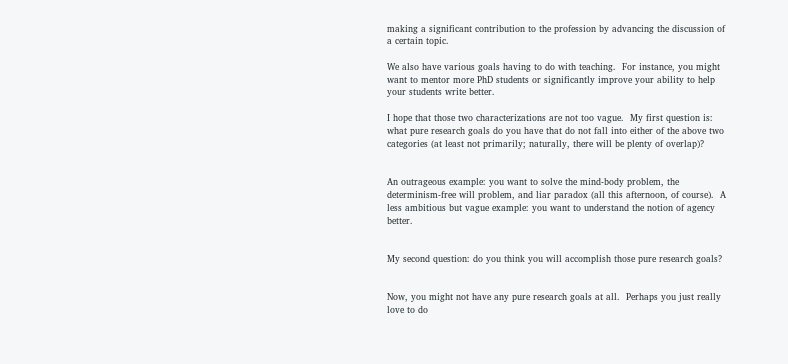making a significant contribution to the profession by advancing the discussion of a certain topic.

We also have various goals having to do with teaching.  For instance, you might want to mentor more PhD students or significantly improve your ability to help your students write better.

I hope that those two characterizations are not too vague.  My first question is: what pure research goals do you have that do not fall into either of the above two categories (at least not primarily; naturally, there will be plenty of overlap)?


An outrageous example: you want to solve the mind-body problem, the determinism-free will problem, and liar paradox (all this afternoon, of course).  A less ambitious but vague example: you want to understand the notion of agency better.


My second question: do you think you will accomplish those pure research goals?


Now, you might not have any pure research goals at all.  Perhaps you just really love to do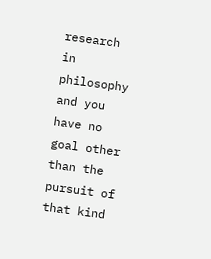research in philosophy and you have no goal other than the pursuit of that kind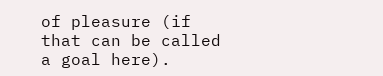of pleasure (if that can be called a goal here).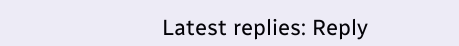Latest replies: Reply